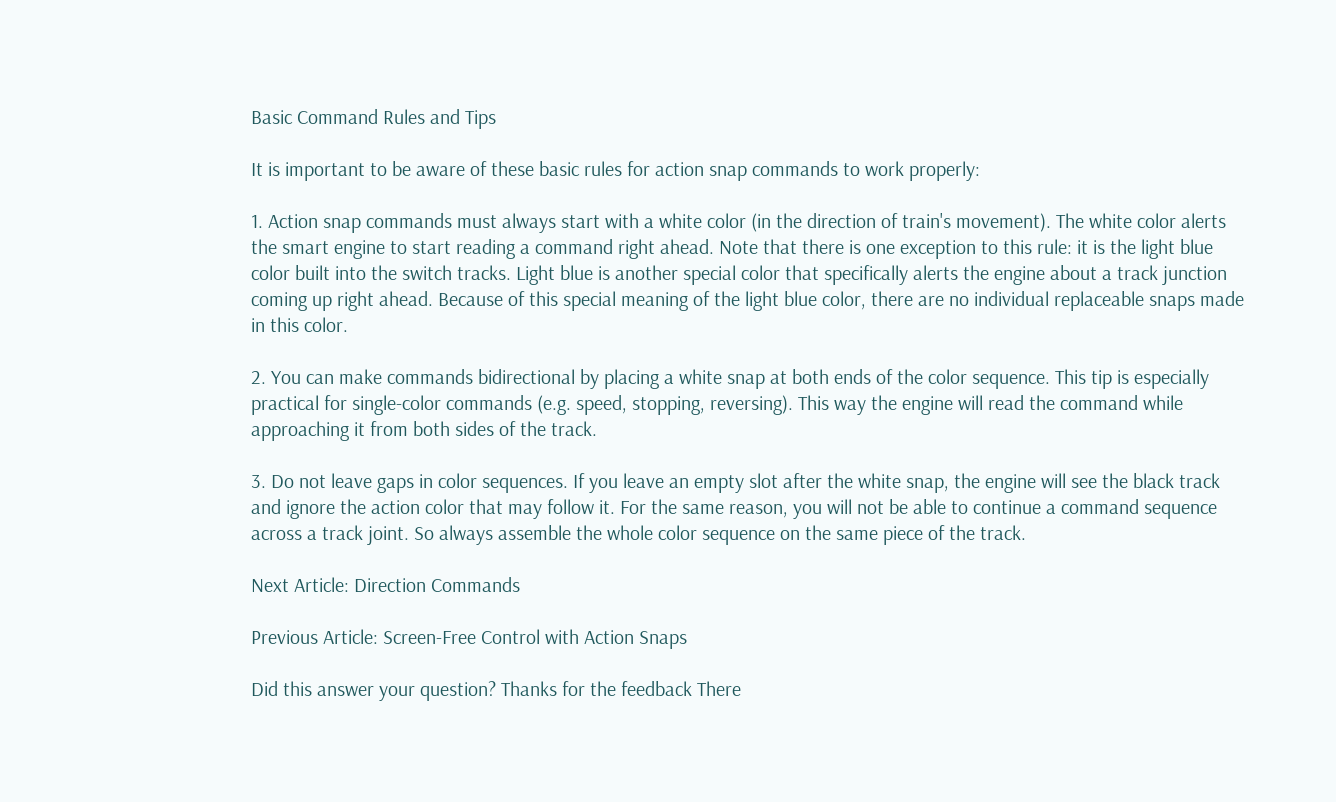Basic Command Rules and Tips

It is important to be aware of these basic rules for action snap commands to work properly:

1. Action snap commands must always start with a white color (in the direction of train's movement). The white color alerts the smart engine to start reading a command right ahead. Note that there is one exception to this rule: it is the light blue color built into the switch tracks. Light blue is another special color that specifically alerts the engine about a track junction coming up right ahead. Because of this special meaning of the light blue color, there are no individual replaceable snaps made in this color.

2. You can make commands bidirectional by placing a white snap at both ends of the color sequence. This tip is especially practical for single-color commands (e.g. speed, stopping, reversing). This way the engine will read the command while approaching it from both sides of the track.

3. Do not leave gaps in color sequences. If you leave an empty slot after the white snap, the engine will see the black track and ignore the action color that may follow it. For the same reason, you will not be able to continue a command sequence across a track joint. So always assemble the whole color sequence on the same piece of the track.

Next Article: Direction Commands

Previous Article: Screen-Free Control with Action Snaps

Did this answer your question? Thanks for the feedback There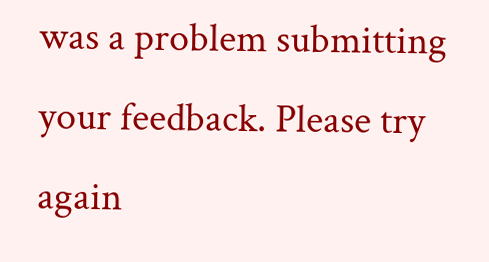was a problem submitting your feedback. Please try again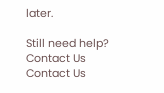later.

Still need help? Contact Us Contact Us